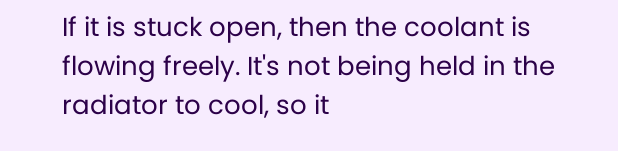If it is stuck open, then the coolant is flowing freely. It's not being held in the radiator to cool, so it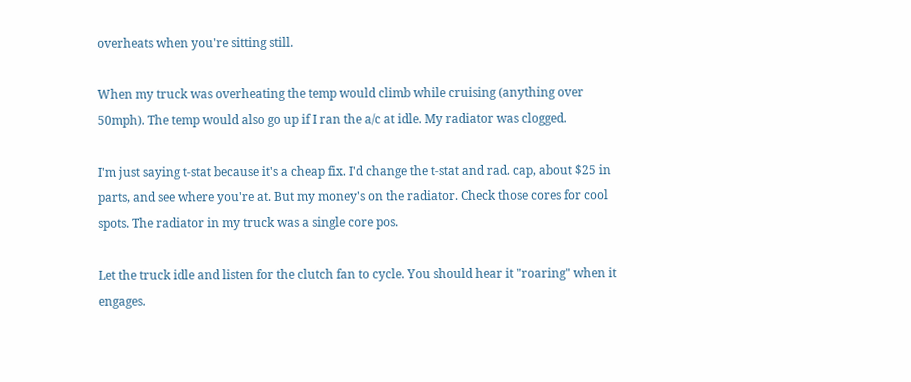overheats when you're sitting still.

When my truck was overheating the temp would climb while cruising (anything over 50mph). The temp would also go up if I ran the a/c at idle. My radiator was clogged.

I'm just saying t-stat because it's a cheap fix. I'd change the t-stat and rad. cap, about $25 in parts, and see where you're at. But my money's on the radiator. Check those cores for cool spots. The radiator in my truck was a single core pos.

Let the truck idle and listen for the clutch fan to cycle. You should hear it "roaring" when it engages.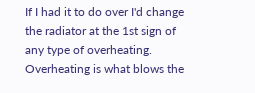If I had it to do over I'd change the radiator at the 1st sign of any type of overheating. Overheating is what blows the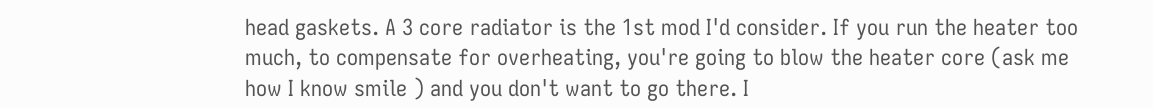head gaskets. A 3 core radiator is the 1st mod I'd consider. If you run the heater too much, to compensate for overheating, you're going to blow the heater core (ask me how I know smile ) and you don't want to go there. I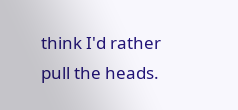think I'd rather pull the heads.